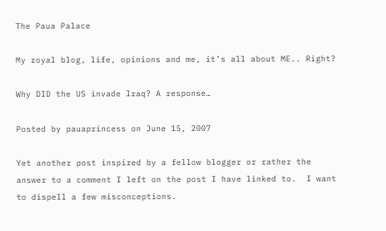The Paua Palace

My royal blog, life, opinions and me, it’s all about ME.. Right?

Why DID the US invade Iraq? A response…

Posted by pauaprincess on June 15, 2007

Yet another post inspired by a fellow blogger or rather the answer to a comment I left on the post I have linked to.  I want to dispell a few misconceptions.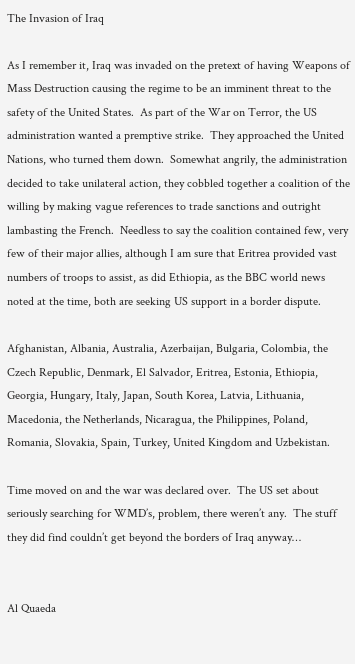The Invasion of Iraq

As I remember it, Iraq was invaded on the pretext of having Weapons of Mass Destruction causing the regime to be an imminent threat to the safety of the United States.  As part of the War on Terror, the US administration wanted a premptive strike.  They approached the United Nations, who turned them down.  Somewhat angrily, the administration decided to take unilateral action, they cobbled together a coalition of the willing by making vague references to trade sanctions and outright lambasting the French.  Needless to say the coalition contained few, very few of their major allies, although I am sure that Eritrea provided vast numbers of troops to assist, as did Ethiopia, as the BBC world news noted at the time, both are seeking US support in a border dispute.

Afghanistan, Albania, Australia, Azerbaijan, Bulgaria, Colombia, the Czech Republic, Denmark, El Salvador, Eritrea, Estonia, Ethiopia, Georgia, Hungary, Italy, Japan, South Korea, Latvia, Lithuania, Macedonia, the Netherlands, Nicaragua, the Philippines, Poland, Romania, Slovakia, Spain, Turkey, United Kingdom and Uzbekistan.

Time moved on and the war was declared over.  The US set about seriously searching for WMD’s, problem, there weren’t any.  The stuff they did find couldn’t get beyond the borders of Iraq anyway…


Al Quaeda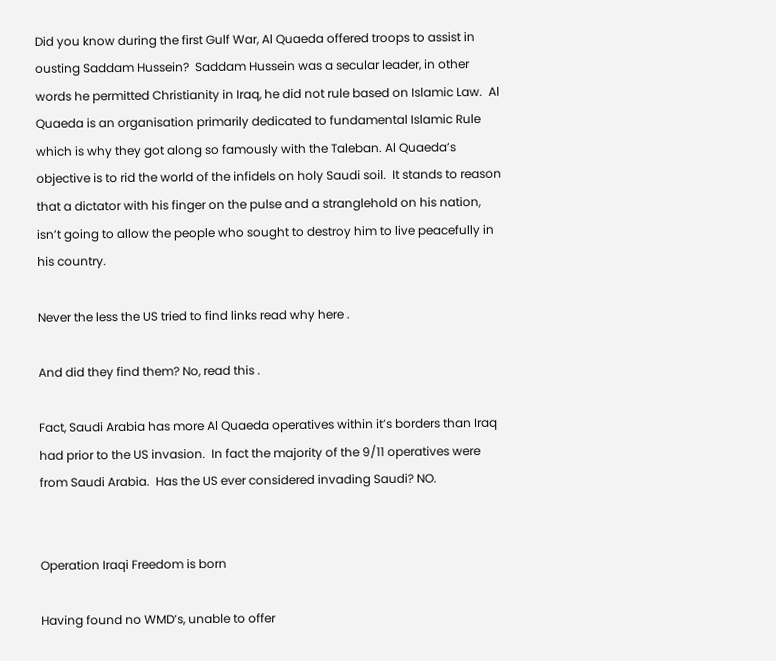Did you know during the first Gulf War, Al Quaeda offered troops to assist in ousting Saddam Hussein?  Saddam Hussein was a secular leader, in other words he permitted Christianity in Iraq, he did not rule based on Islamic Law.  Al Quaeda is an organisation primarily dedicated to fundamental Islamic Rule which is why they got along so famously with the Taleban. Al Quaeda’s objective is to rid the world of the infidels on holy Saudi soil.  It stands to reason that a dictator with his finger on the pulse and a stranglehold on his nation, isn’t going to allow the people who sought to destroy him to live peacefully in his country.

Never the less the US tried to find links read why here .

And did they find them? No, read this .

Fact, Saudi Arabia has more Al Quaeda operatives within it’s borders than Iraq had prior to the US invasion.  In fact the majority of the 9/11 operatives were from Saudi Arabia.  Has the US ever considered invading Saudi? NO.


Operation Iraqi Freedom is born

Having found no WMD’s, unable to offer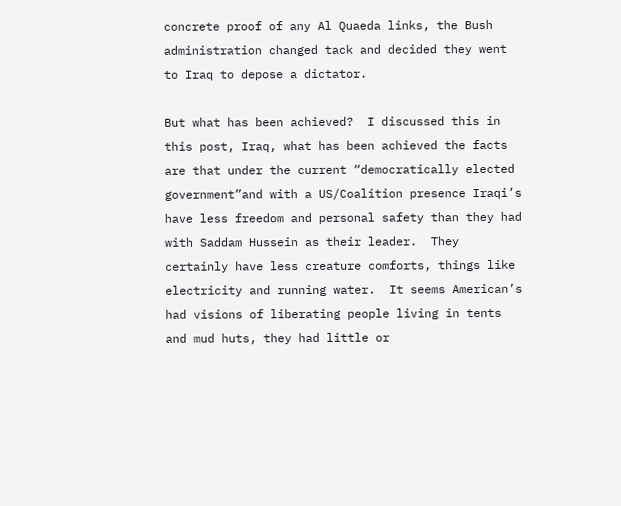concrete proof of any Al Quaeda links, the Bush administration changed tack and decided they went to Iraq to depose a dictator.

But what has been achieved?  I discussed this in this post, Iraq, what has been achieved the facts are that under the current “democratically elected government”and with a US/Coalition presence Iraqi’s have less freedom and personal safety than they had with Saddam Hussein as their leader.  They certainly have less creature comforts, things like electricity and running water.  It seems American’s had visions of liberating people living in tents and mud huts, they had little or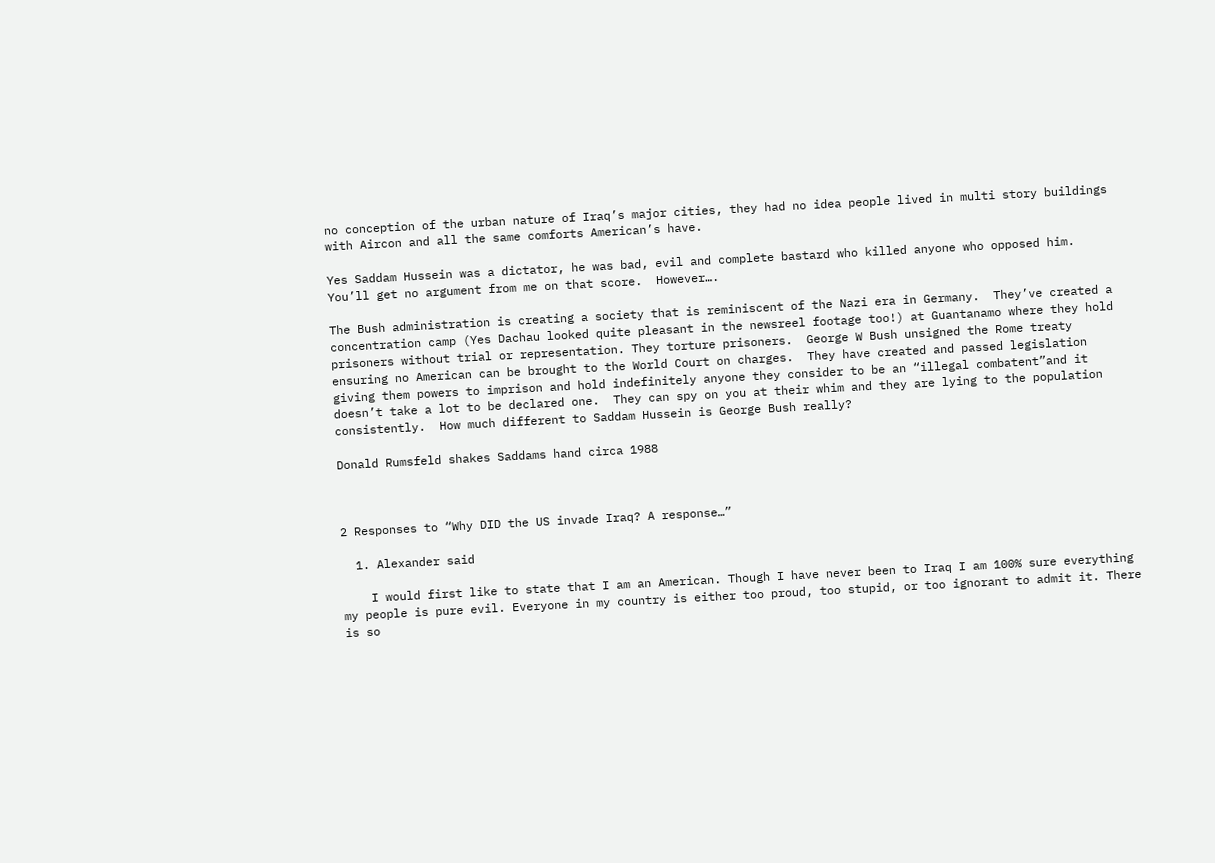no conception of the urban nature of Iraq’s major cities, they had no idea people lived in multi story buildings with Aircon and all the same comforts American’s have.

Yes Saddam Hussein was a dictator, he was bad, evil and complete bastard who killed anyone who opposed him.  You’ll get no argument from me on that score.  However….

The Bush administration is creating a society that is reminiscent of the Nazi era in Germany.  They’ve created a concentration camp (Yes Dachau looked quite pleasant in the newsreel footage too!) at Guantanamo where they hold prisoners without trial or representation. They torture prisoners.  George W Bush unsigned the Rome treaty ensuring no American can be brought to the World Court on charges.  They have created and passed legislation giving them powers to imprison and hold indefinitely anyone they consider to be an “illegal combatent”and it doesn’t take a lot to be declared one.  They can spy on you at their whim and they are lying to the population consistently.  How much different to Saddam Hussein is George Bush really?

Donald Rumsfeld shakes Saddams hand circa 1988



2 Responses to “Why DID the US invade Iraq? A response…”

  1. Alexander said

    I would first like to state that I am an American. Though I have never been to Iraq I am 100% sure everything my people is pure evil. Everyone in my country is either too proud, too stupid, or too ignorant to admit it. There is so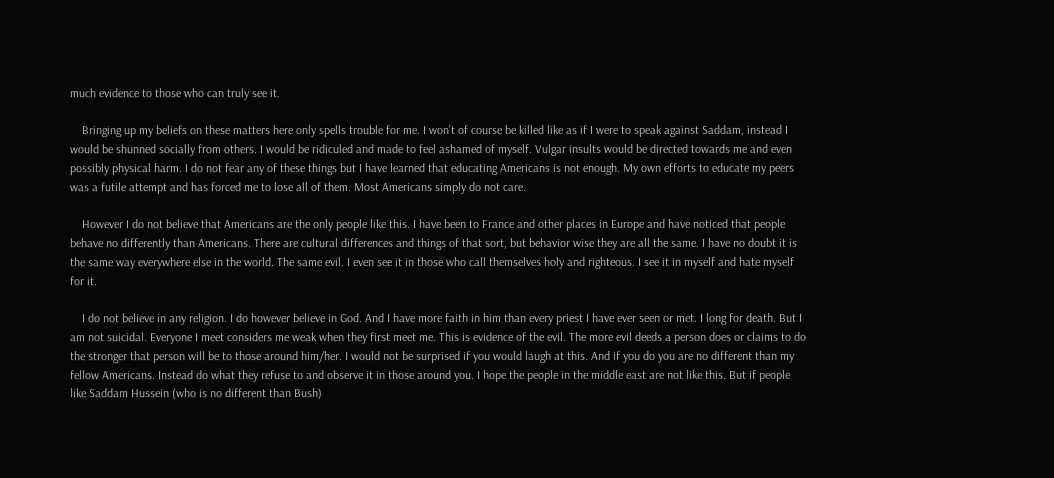much evidence to those who can truly see it.

    Bringing up my beliefs on these matters here only spells trouble for me. I won’t of course be killed like as if I were to speak against Saddam, instead I would be shunned socially from others. I would be ridiculed and made to feel ashamed of myself. Vulgar insults would be directed towards me and even possibly physical harm. I do not fear any of these things but I have learned that educating Americans is not enough. My own efforts to educate my peers was a futile attempt and has forced me to lose all of them. Most Americans simply do not care.

    However I do not believe that Americans are the only people like this. I have been to France and other places in Europe and have noticed that people behave no differently than Americans. There are cultural differences and things of that sort, but behavior wise they are all the same. I have no doubt it is the same way everywhere else in the world. The same evil. I even see it in those who call themselves holy and righteous. I see it in myself and hate myself for it.

    I do not believe in any religion. I do however believe in God. And I have more faith in him than every priest I have ever seen or met. I long for death. But I am not suicidal. Everyone I meet considers me weak when they first meet me. This is evidence of the evil. The more evil deeds a person does or claims to do the stronger that person will be to those around him/her. I would not be surprised if you would laugh at this. And if you do you are no different than my fellow Americans. Instead do what they refuse to and observe it in those around you. I hope the people in the middle east are not like this. But if people like Saddam Hussein (who is no different than Bush)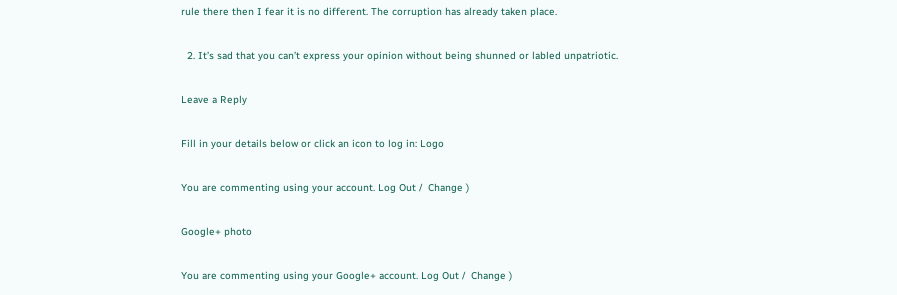rule there then I fear it is no different. The corruption has already taken place.

  2. It’s sad that you can’t express your opinion without being shunned or labled unpatriotic.

Leave a Reply

Fill in your details below or click an icon to log in: Logo

You are commenting using your account. Log Out /  Change )

Google+ photo

You are commenting using your Google+ account. Log Out /  Change )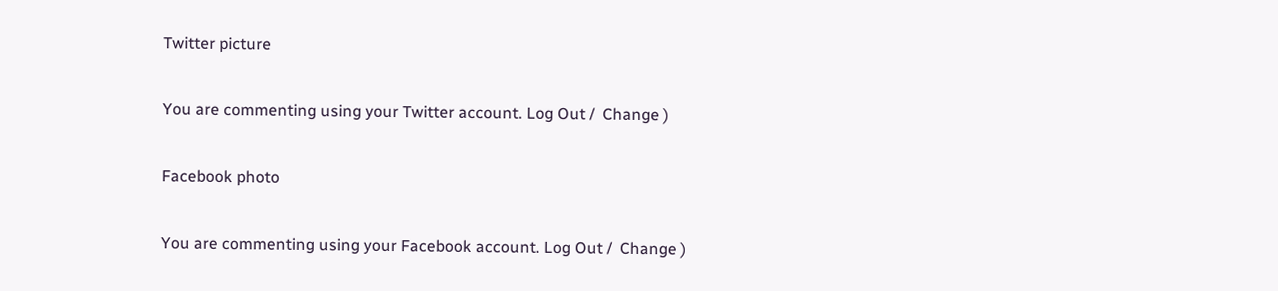Twitter picture

You are commenting using your Twitter account. Log Out /  Change )

Facebook photo

You are commenting using your Facebook account. Log Out /  Change )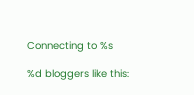Connecting to %s

%d bloggers like this: